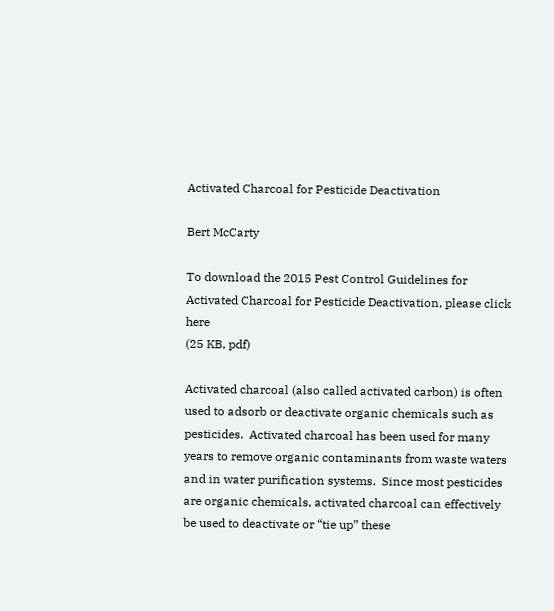Activated Charcoal for Pesticide Deactivation

Bert McCarty

To download the 2015 Pest Control Guidelines for Activated Charcoal for Pesticide Deactivation, please click here
(25 KB, pdf)

Activated charcoal (also called activated carbon) is often used to adsorb or deactivate organic chemicals such as pesticides.  Activated charcoal has been used for many years to remove organic contaminants from waste waters and in water purification systems.  Since most pesticides are organic chemicals, activated charcoal can effectively be used to deactivate or “tie up” these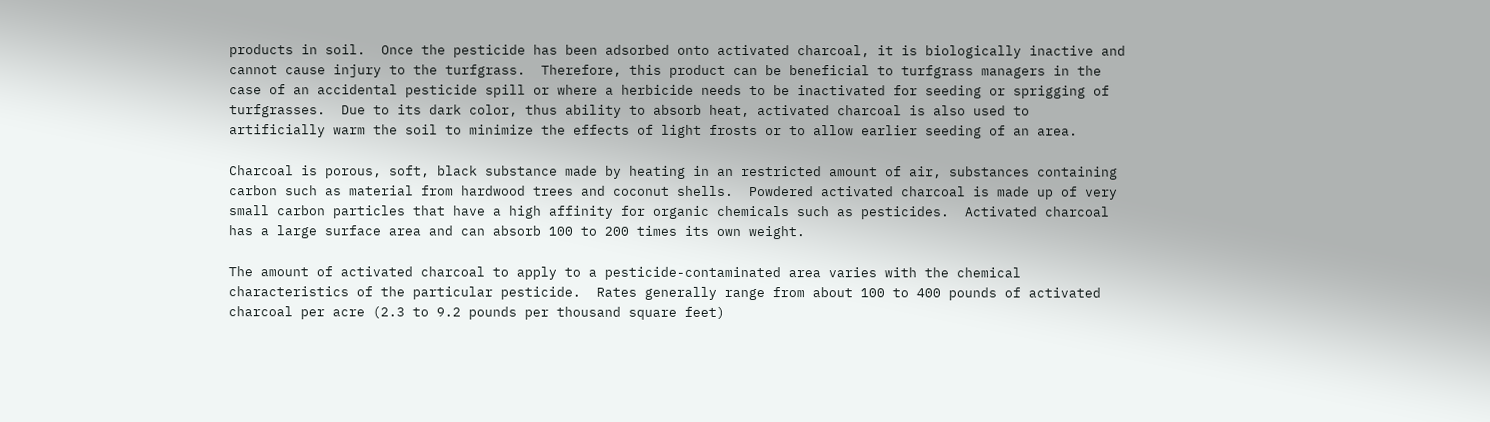products in soil.  Once the pesticide has been adsorbed onto activated charcoal, it is biologically inactive and cannot cause injury to the turfgrass.  Therefore, this product can be beneficial to turfgrass managers in the case of an accidental pesticide spill or where a herbicide needs to be inactivated for seeding or sprigging of turfgrasses.  Due to its dark color, thus ability to absorb heat, activated charcoal is also used to artificially warm the soil to minimize the effects of light frosts or to allow earlier seeding of an area.

Charcoal is porous, soft, black substance made by heating in an restricted amount of air, substances containing carbon such as material from hardwood trees and coconut shells.  Powdered activated charcoal is made up of very small carbon particles that have a high affinity for organic chemicals such as pesticides.  Activated charcoal has a large surface area and can absorb 100 to 200 times its own weight.

The amount of activated charcoal to apply to a pesticide-contaminated area varies with the chemical characteristics of the particular pesticide.  Rates generally range from about 100 to 400 pounds of activated charcoal per acre (2.3 to 9.2 pounds per thousand square feet)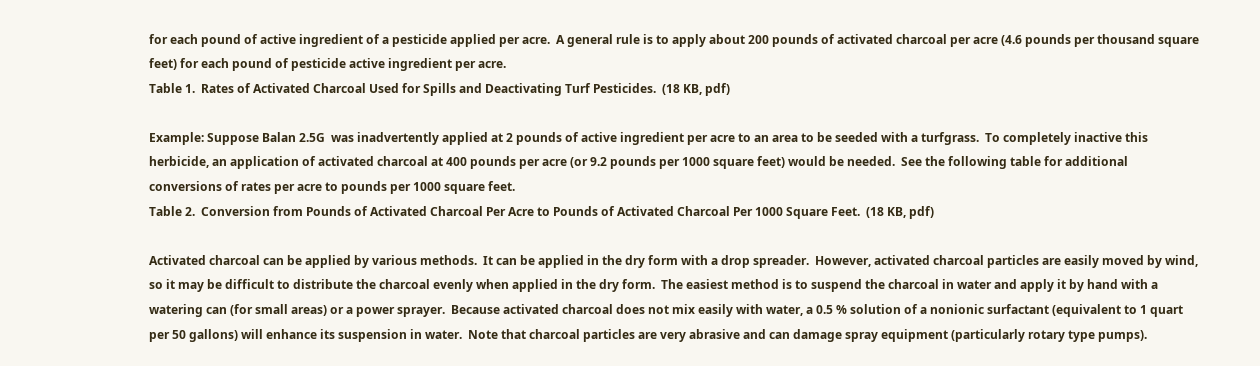for each pound of active ingredient of a pesticide applied per acre.  A general rule is to apply about 200 pounds of activated charcoal per acre (4.6 pounds per thousand square feet) for each pound of pesticide active ingredient per acre.
Table 1.  Rates of Activated Charcoal Used for Spills and Deactivating Turf Pesticides.  (18 KB, pdf)

Example: Suppose Balan 2.5G  was inadvertently applied at 2 pounds of active ingredient per acre to an area to be seeded with a turfgrass.  To completely inactive this herbicide, an application of activated charcoal at 400 pounds per acre (or 9.2 pounds per 1000 square feet) would be needed.  See the following table for additional conversions of rates per acre to pounds per 1000 square feet.
Table 2.  Conversion from Pounds of Activated Charcoal Per Acre to Pounds of Activated Charcoal Per 1000 Square Feet.  (18 KB, pdf)

Activated charcoal can be applied by various methods.  It can be applied in the dry form with a drop spreader.  However, activated charcoal particles are easily moved by wind, so it may be difficult to distribute the charcoal evenly when applied in the dry form.  The easiest method is to suspend the charcoal in water and apply it by hand with a watering can (for small areas) or a power sprayer.  Because activated charcoal does not mix easily with water, a 0.5 % solution of a nonionic surfactant (equivalent to 1 quart per 50 gallons) will enhance its suspension in water.  Note that charcoal particles are very abrasive and can damage spray equipment (particularly rotary type pumps).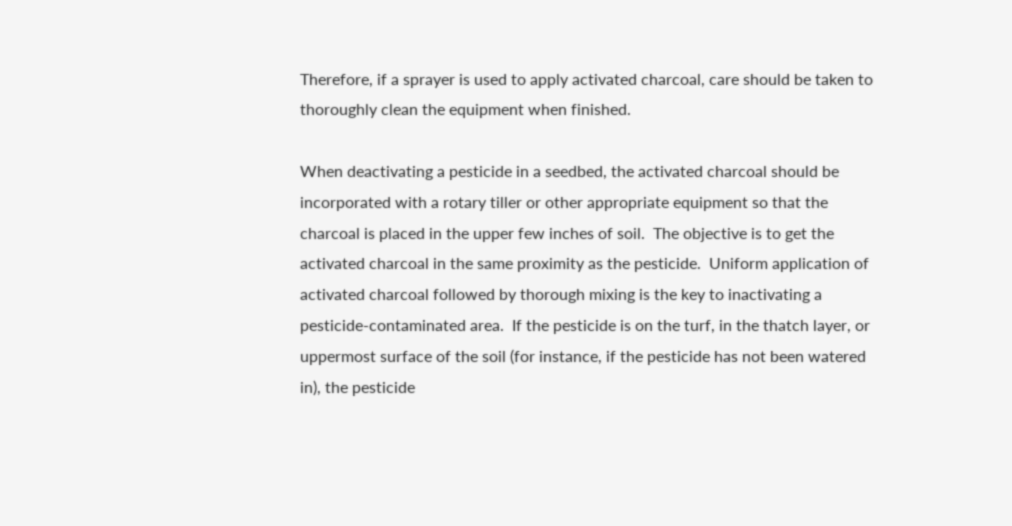Therefore, if a sprayer is used to apply activated charcoal, care should be taken to thoroughly clean the equipment when finished.

When deactivating a pesticide in a seedbed, the activated charcoal should be incorporated with a rotary tiller or other appropriate equipment so that the charcoal is placed in the upper few inches of soil.  The objective is to get the activated charcoal in the same proximity as the pesticide.  Uniform application of activated charcoal followed by thorough mixing is the key to inactivating a pesticide-contaminated area.  If the pesticide is on the turf, in the thatch layer, or uppermost surface of the soil (for instance, if the pesticide has not been watered in), the pesticide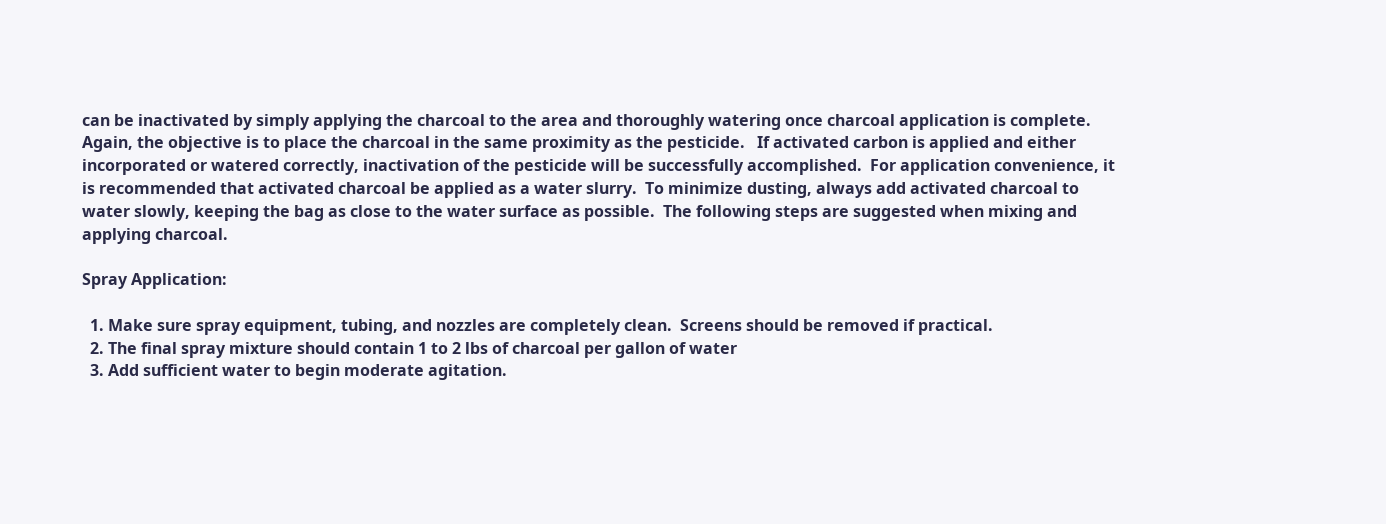can be inactivated by simply applying the charcoal to the area and thoroughly watering once charcoal application is complete.  Again, the objective is to place the charcoal in the same proximity as the pesticide.   If activated carbon is applied and either incorporated or watered correctly, inactivation of the pesticide will be successfully accomplished.  For application convenience, it is recommended that activated charcoal be applied as a water slurry.  To minimize dusting, always add activated charcoal to water slowly, keeping the bag as close to the water surface as possible.  The following steps are suggested when mixing and applying charcoal.

Spray Application:

  1. Make sure spray equipment, tubing, and nozzles are completely clean.  Screens should be removed if practical.
  2. The final spray mixture should contain 1 to 2 lbs of charcoal per gallon of water
  3. Add sufficient water to begin moderate agitation.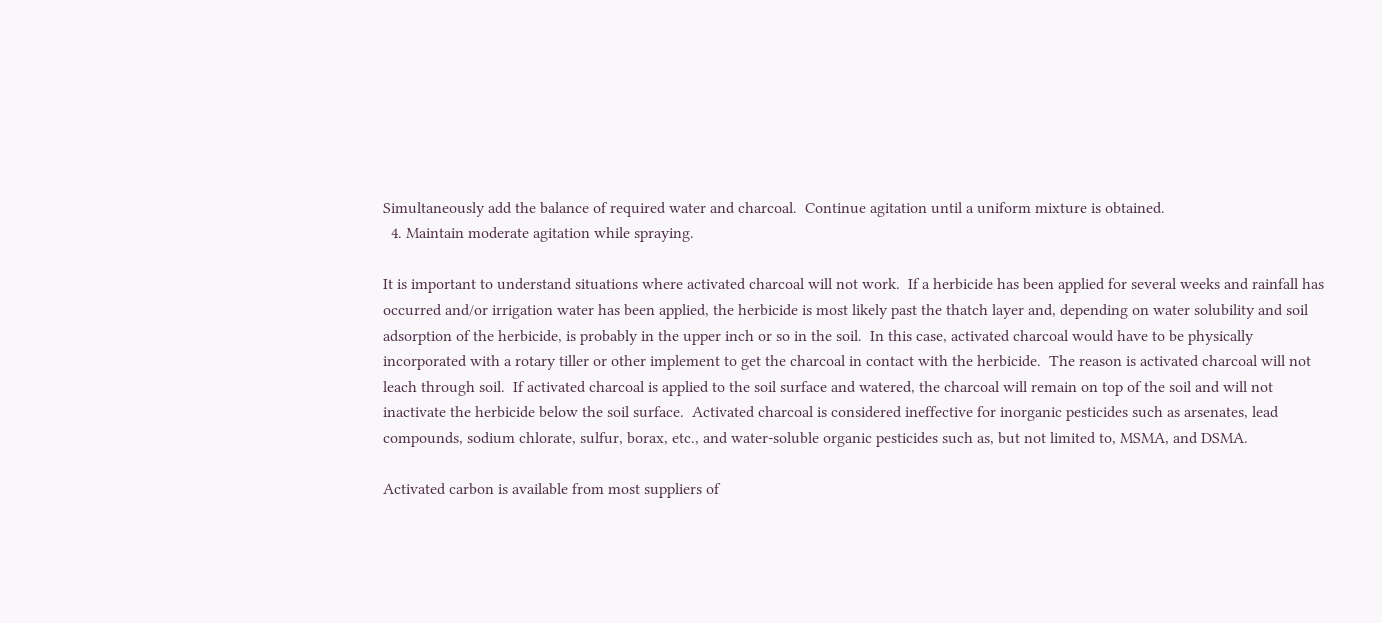Simultaneously add the balance of required water and charcoal.  Continue agitation until a uniform mixture is obtained.
  4. Maintain moderate agitation while spraying.

It is important to understand situations where activated charcoal will not work.  If a herbicide has been applied for several weeks and rainfall has occurred and/or irrigation water has been applied, the herbicide is most likely past the thatch layer and, depending on water solubility and soil adsorption of the herbicide, is probably in the upper inch or so in the soil.  In this case, activated charcoal would have to be physically incorporated with a rotary tiller or other implement to get the charcoal in contact with the herbicide.  The reason is activated charcoal will not leach through soil.  If activated charcoal is applied to the soil surface and watered, the charcoal will remain on top of the soil and will not inactivate the herbicide below the soil surface.  Activated charcoal is considered ineffective for inorganic pesticides such as arsenates, lead compounds, sodium chlorate, sulfur, borax, etc., and water-soluble organic pesticides such as, but not limited to, MSMA, and DSMA.

Activated carbon is available from most suppliers of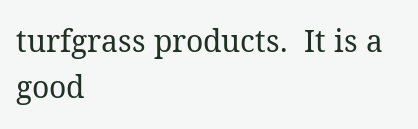turfgrass products.  It is a good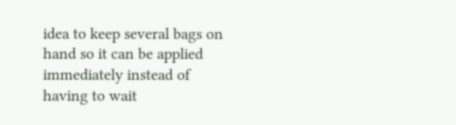idea to keep several bags on hand so it can be applied immediately instead of having to wait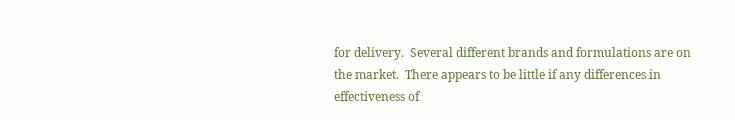for delivery.  Several different brands and formulations are on the market.  There appears to be little if any differences in effectiveness of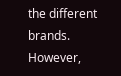the different brands.  However,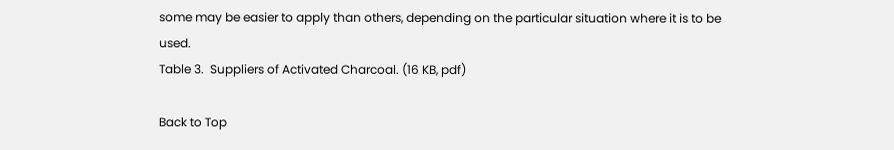some may be easier to apply than others, depending on the particular situation where it is to be used.
Table 3.  Suppliers of Activated Charcoal. (16 KB, pdf)

Back to Top